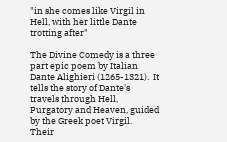"in she comes like Virgil in Hell, with her little Dante trotting after"

The Divine Comedy is a three part epic poem by Italian Dante Alighieri (1265-1321).  It tells the story of Dante's travels through Hell, Purgatory and Heaven, guided by the Greek poet Virgil.  Their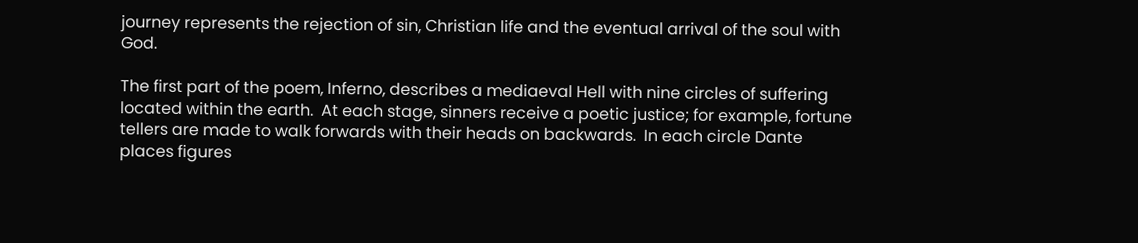journey represents the rejection of sin, Christian life and the eventual arrival of the soul with God.

The first part of the poem, Inferno, describes a mediaeval Hell with nine circles of suffering located within the earth.  At each stage, sinners receive a poetic justice; for example, fortune tellers are made to walk forwards with their heads on backwards.  In each circle Dante places figures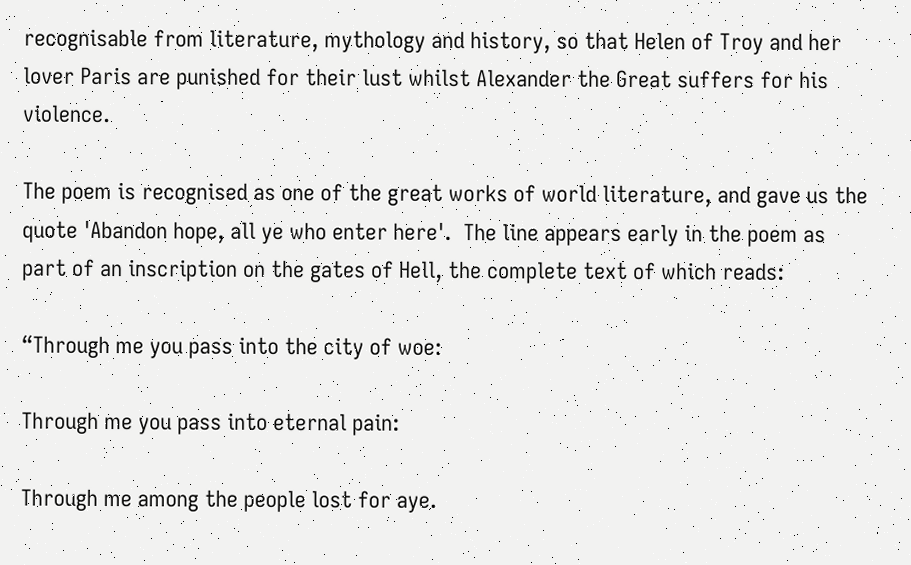recognisable from literature, mythology and history, so that Helen of Troy and her lover Paris are punished for their lust whilst Alexander the Great suffers for his violence.

The poem is recognised as one of the great works of world literature, and gave us the quote 'Abandon hope, all ye who enter here'.  The line appears early in the poem as part of an inscription on the gates of Hell, the complete text of which reads:

“Through me you pass into the city of woe:

Through me you pass into eternal pain:

Through me among the people lost for aye.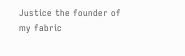Justice the founder of my fabric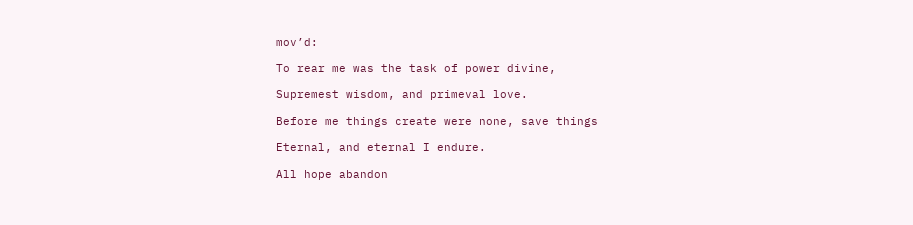mov’d:

To rear me was the task of power divine,

Supremest wisdom, and primeval love.

Before me things create were none, save things

Eternal, and eternal I endure.

All hope abandon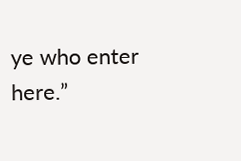ye who enter here.”